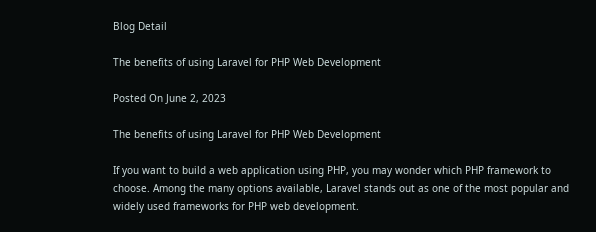Blog Detail

The benefits of using Laravel for PHP Web Development

Posted On June 2, 2023

The benefits of using Laravel for PHP Web Development

If you want to build a web application using PHP, you may wonder which PHP framework to choose. Among the many options available, Laravel stands out as one of the most popular and widely used frameworks for PHP web development.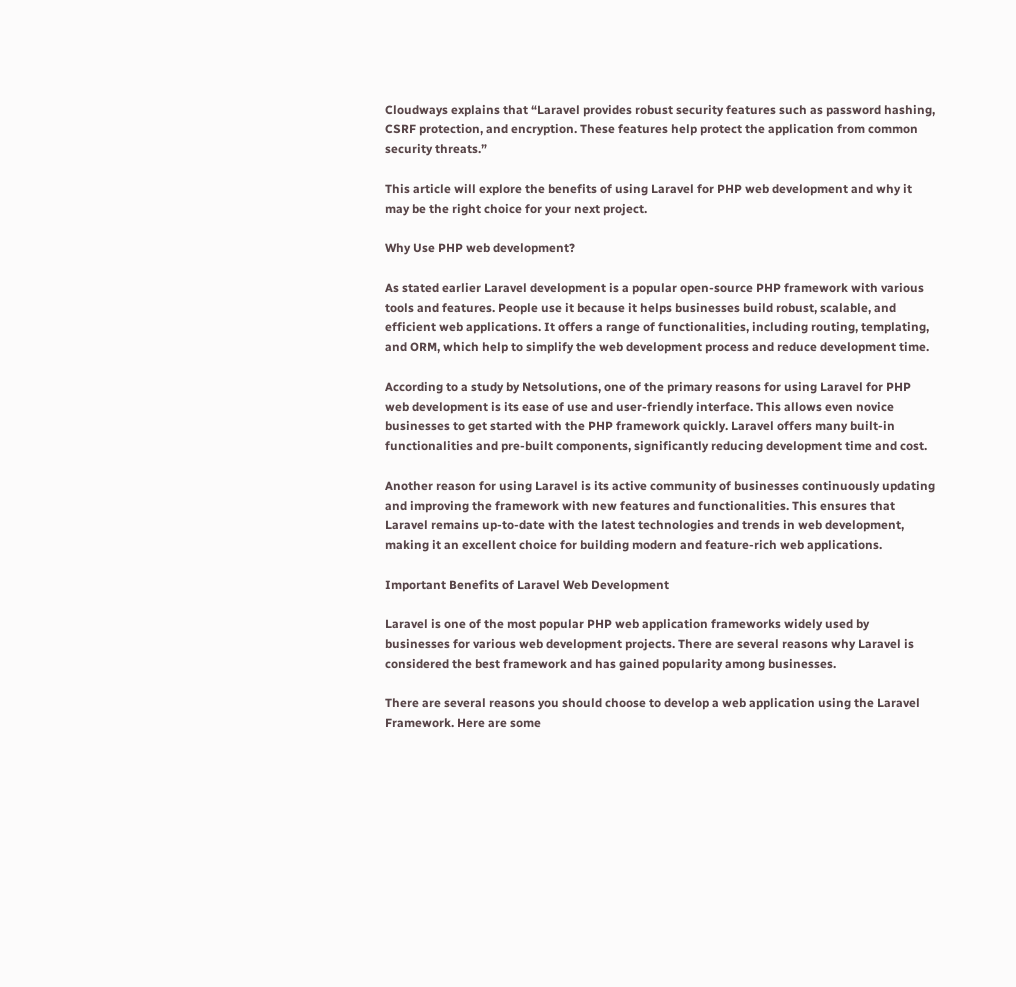Cloudways explains that “Laravel provides robust security features such as password hashing, CSRF protection, and encryption. These features help protect the application from common security threats.”

This article will explore the benefits of using Laravel for PHP web development and why it may be the right choice for your next project.

Why Use PHP web development?

As stated earlier Laravel development is a popular open-source PHP framework with various tools and features. People use it because it helps businesses build robust, scalable, and efficient web applications. It offers a range of functionalities, including routing, templating, and ORM, which help to simplify the web development process and reduce development time.

According to a study by Netsolutions, one of the primary reasons for using Laravel for PHP web development is its ease of use and user-friendly interface. This allows even novice businesses to get started with the PHP framework quickly. Laravel offers many built-in functionalities and pre-built components, significantly reducing development time and cost.

Another reason for using Laravel is its active community of businesses continuously updating and improving the framework with new features and functionalities. This ensures that Laravel remains up-to-date with the latest technologies and trends in web development, making it an excellent choice for building modern and feature-rich web applications.

Important Benefits of Laravel Web Development

Laravel is one of the most popular PHP web application frameworks widely used by businesses for various web development projects. There are several reasons why Laravel is considered the best framework and has gained popularity among businesses.

There are several reasons you should choose to develop a web application using the Laravel Framework. Here are some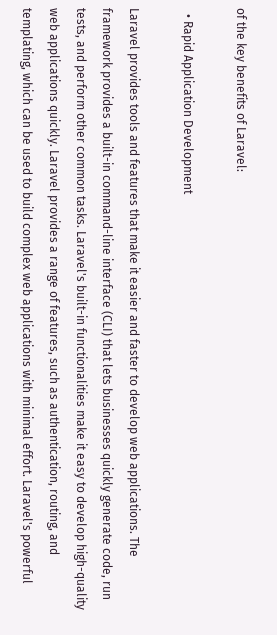of the key benefits of Laravel:

  • Rapid Application Development

Laravel provides tools and features that make it easier and faster to develop web applications. The framework provides a built-in command-line interface (CLI) that lets businesses quickly generate code, run tests, and perform other common tasks. Laravel's built-in functionalities make it easy to develop high-quality web applications quickly. Laravel provides a range of features, such as authentication, routing, and templating, which can be used to build complex web applications with minimal effort. Laravel's powerful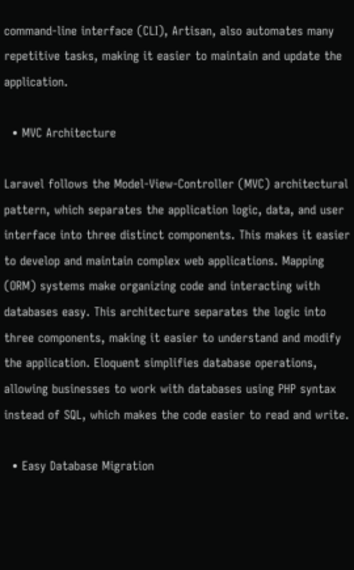command-line interface (CLI), Artisan, also automates many repetitive tasks, making it easier to maintain and update the application.

  • MVC Architecture

Laravel follows the Model-View-Controller (MVC) architectural pattern, which separates the application logic, data, and user interface into three distinct components. This makes it easier to develop and maintain complex web applications. Mapping (ORM) systems make organizing code and interacting with databases easy. This architecture separates the logic into three components, making it easier to understand and modify the application. Eloquent simplifies database operations, allowing businesses to work with databases using PHP syntax instead of SQL, which makes the code easier to read and write.

  • Easy Database Migration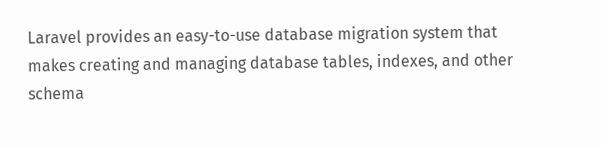Laravel provides an easy-to-use database migration system that makes creating and managing database tables, indexes, and other schema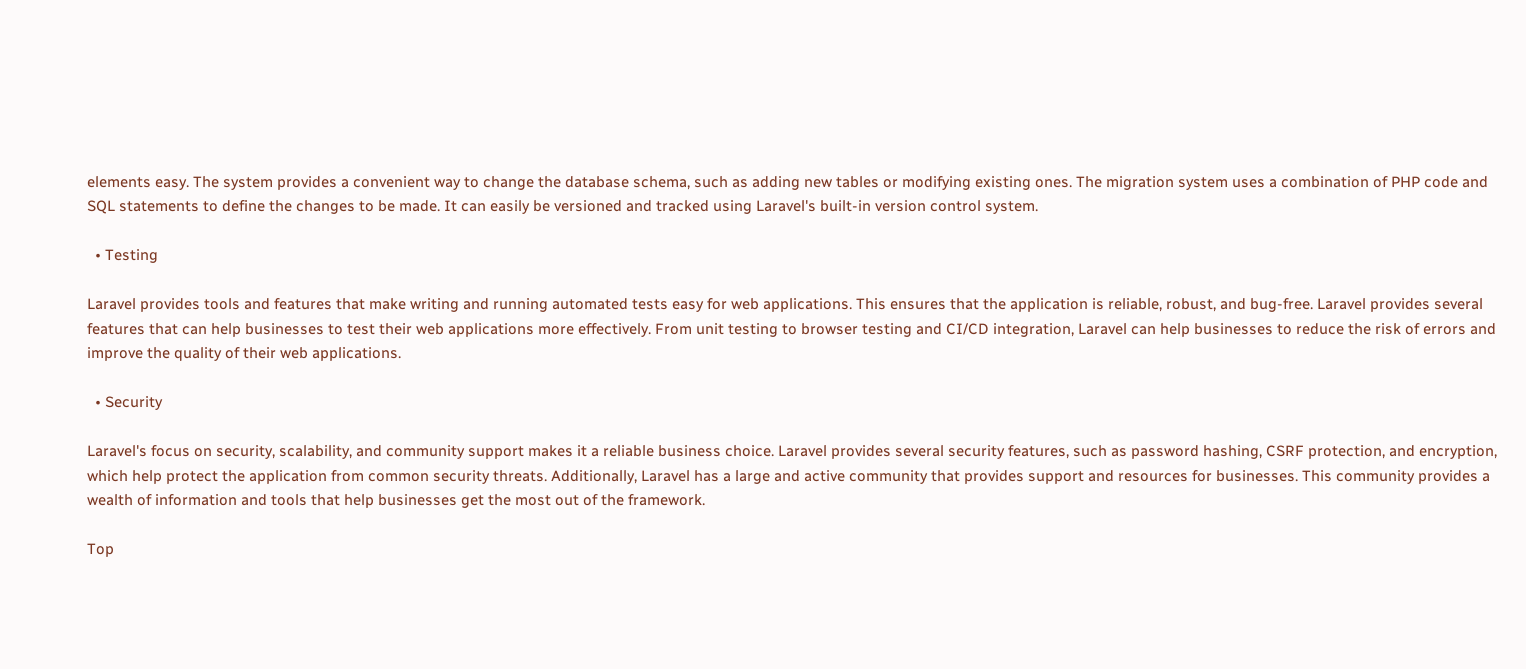elements easy. The system provides a convenient way to change the database schema, such as adding new tables or modifying existing ones. The migration system uses a combination of PHP code and SQL statements to define the changes to be made. It can easily be versioned and tracked using Laravel's built-in version control system.

  • Testing

Laravel provides tools and features that make writing and running automated tests easy for web applications. This ensures that the application is reliable, robust, and bug-free. Laravel provides several features that can help businesses to test their web applications more effectively. From unit testing to browser testing and CI/CD integration, Laravel can help businesses to reduce the risk of errors and improve the quality of their web applications.

  • Security

Laravel's focus on security, scalability, and community support makes it a reliable business choice. Laravel provides several security features, such as password hashing, CSRF protection, and encryption, which help protect the application from common security threats. Additionally, Laravel has a large and active community that provides support and resources for businesses. This community provides a wealth of information and tools that help businesses get the most out of the framework.

Top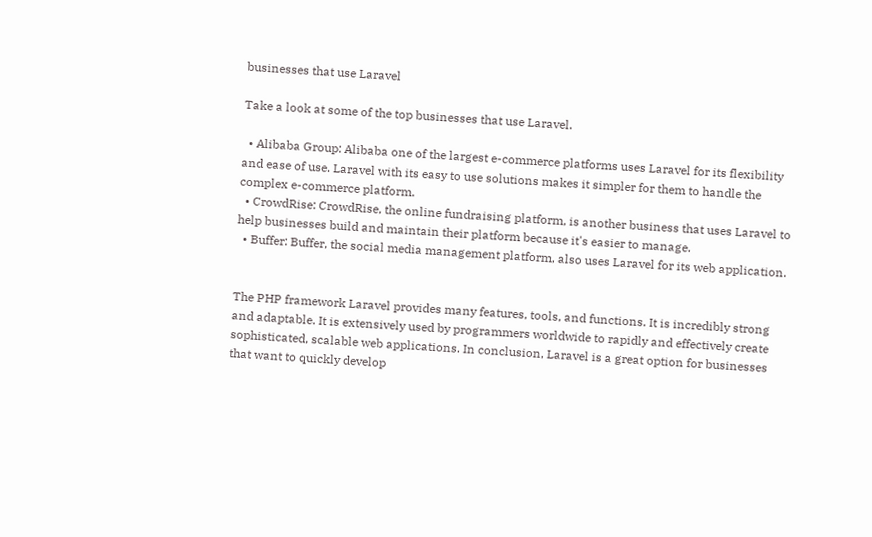businesses that use Laravel

Take a look at some of the top businesses that use Laravel.

  • Alibaba Group: Alibaba one of the largest e-commerce platforms uses Laravel for its flexibility and ease of use. Laravel with its easy to use solutions makes it simpler for them to handle the complex e-commerce platform.
  • CrowdRise: CrowdRise, the online fundraising platform, is another business that uses Laravel to help businesses build and maintain their platform because it's easier to manage.
  • Buffer: Buffer, the social media management platform, also uses Laravel for its web application.


The PHP framework Laravel provides many features, tools, and functions. It is incredibly strong and adaptable. It is extensively used by programmers worldwide to rapidly and effectively create sophisticated, scalable web applications. In conclusion, Laravel is a great option for businesses that want to quickly develop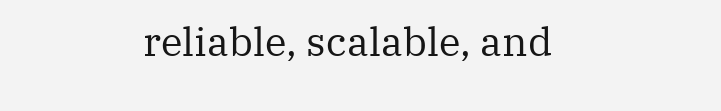reliable, scalable, and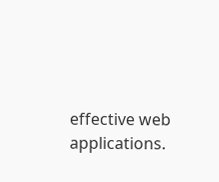effective web applications.